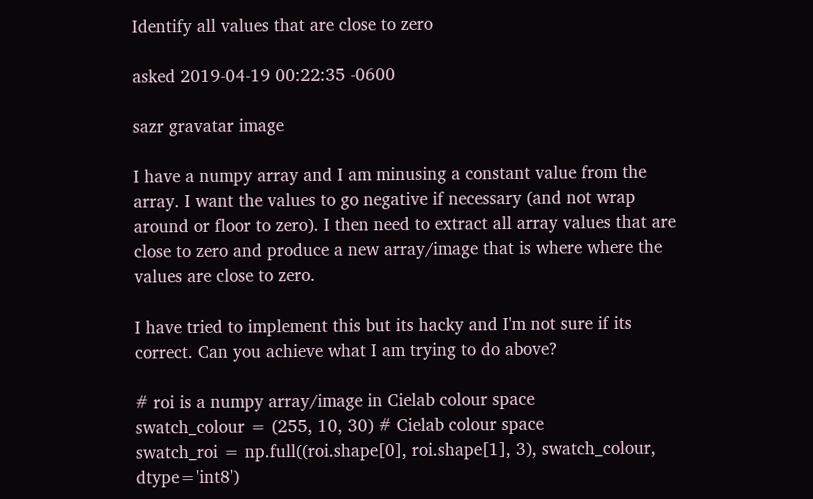Identify all values that are close to zero

asked 2019-04-19 00:22:35 -0600

sazr gravatar image

I have a numpy array and I am minusing a constant value from the array. I want the values to go negative if necessary (and not wrap around or floor to zero). I then need to extract all array values that are close to zero and produce a new array/image that is where where the values are close to zero.

I have tried to implement this but its hacky and I'm not sure if its correct. Can you achieve what I am trying to do above?

# roi is a numpy array/image in Cielab colour space
swatch_colour = (255, 10, 30) # Cielab colour space
swatch_roi = np.full((roi.shape[0], roi.shape[1], 3), swatch_colour, dtype='int8')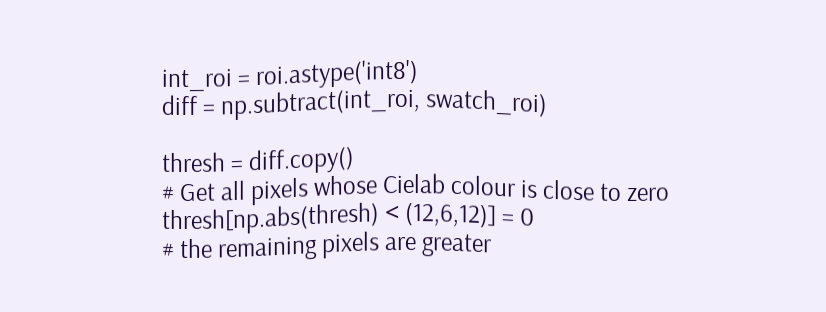int_roi = roi.astype('int8')
diff = np.subtract(int_roi, swatch_roi)

thresh = diff.copy()
# Get all pixels whose Cielab colour is close to zero
thresh[np.abs(thresh) < (12,6,12)] = 0
# the remaining pixels are greater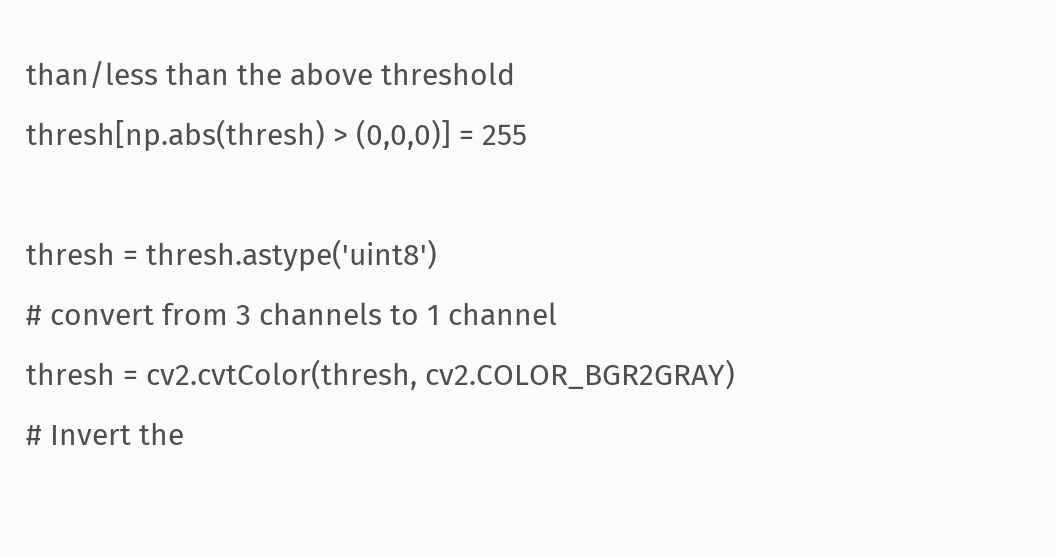than/less than the above threshold
thresh[np.abs(thresh) > (0,0,0)] = 255

thresh = thresh.astype('uint8')
# convert from 3 channels to 1 channel
thresh = cv2.cvtColor(thresh, cv2.COLOR_BGR2GRAY)
# Invert the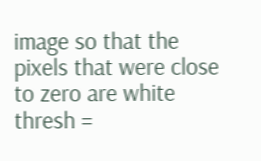image so that the pixels that were close to zero are white
thresh =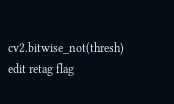cv2.bitwise_not(thresh)
edit retag flag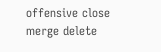offensive close merge delete